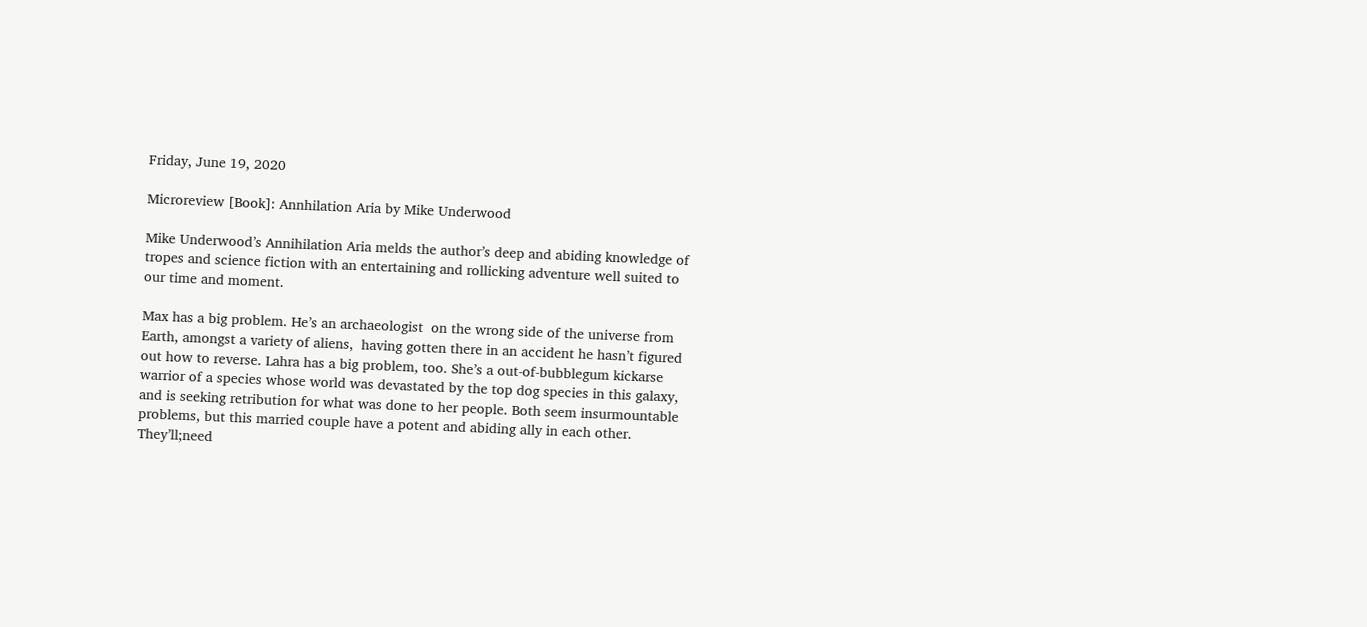Friday, June 19, 2020

Microreview [Book]: Annhilation Aria by Mike Underwood

Mike Underwood’s Annihilation Aria melds the author’s deep and abiding knowledge of tropes and science fiction with an entertaining and rollicking adventure well suited to our time and moment.

Max has a big problem. He’s an archaeologist  on the wrong side of the universe from Earth, amongst a variety of aliens,  having gotten there in an accident he hasn’t figured out how to reverse. Lahra has a big problem, too. She’s a out-of-bubblegum kickarse warrior of a species whose world was devastated by the top dog species in this galaxy, and is seeking retribution for what was done to her people. Both seem insurmountable problems, but this married couple have a potent and abiding ally in each other. They’ll;need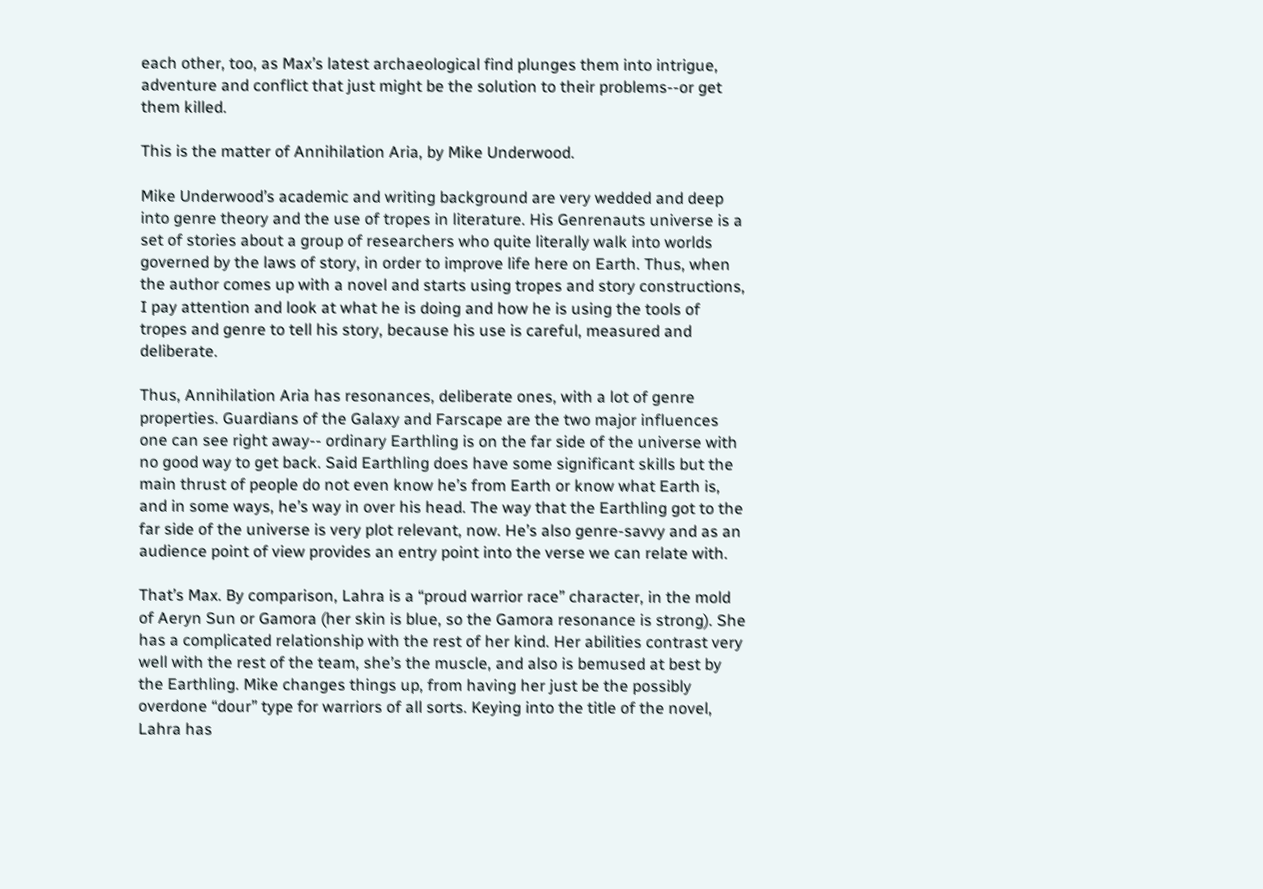each other, too, as Max’s latest archaeological find plunges them into intrigue, adventure and conflict that just might be the solution to their problems--or get them killed.

This is the matter of Annihilation Aria, by Mike Underwood.

Mike Underwood’s academic and writing background are very wedded and deep into genre theory and the use of tropes in literature. His Genrenauts universe is a set of stories about a group of researchers who quite literally walk into worlds governed by the laws of story, in order to improve life here on Earth. Thus, when the author comes up with a novel and starts using tropes and story constructions, I pay attention and look at what he is doing and how he is using the tools of tropes and genre to tell his story, because his use is careful, measured and deliberate.

Thus, Annihilation Aria has resonances, deliberate ones, with a lot of genre properties. Guardians of the Galaxy and Farscape are the two major influences one can see right away-- ordinary Earthling is on the far side of the universe with no good way to get back. Said Earthling does have some significant skills but the main thrust of people do not even know he’s from Earth or know what Earth is, and in some ways, he’s way in over his head. The way that the Earthling got to the far side of the universe is very plot relevant, now. He’s also genre-savvy and as an audience point of view provides an entry point into the verse we can relate with.

That’s Max. By comparison, Lahra is a “proud warrior race” character, in the mold of Aeryn Sun or Gamora (her skin is blue, so the Gamora resonance is strong). She has a complicated relationship with the rest of her kind. Her abilities contrast very well with the rest of the team, she’s the muscle, and also is bemused at best by the Earthling. Mike changes things up, from having her just be the possibly overdone “dour” type for warriors of all sorts. Keying into the title of the novel, Lahra has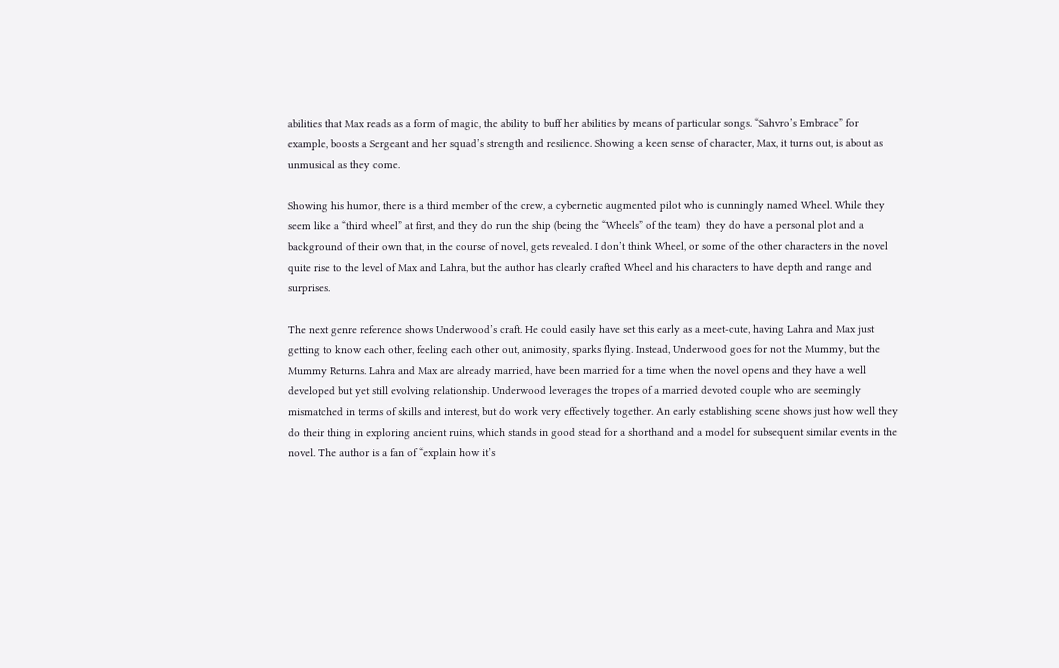abilities that Max reads as a form of magic, the ability to buff her abilities by means of particular songs. “Sahvro’s Embrace” for example, boosts a Sergeant and her squad’s strength and resilience. Showing a keen sense of character, Max, it turns out, is about as unmusical as they come.

Showing his humor, there is a third member of the crew, a cybernetic augmented pilot who is cunningly named Wheel. While they seem like a “third wheel” at first, and they do run the ship (being the “Wheels” of the team)  they do have a personal plot and a background of their own that, in the course of novel, gets revealed. I don’t think Wheel, or some of the other characters in the novel quite rise to the level of Max and Lahra, but the author has clearly crafted Wheel and his characters to have depth and range and surprises.

The next genre reference shows Underwood’s craft. He could easily have set this early as a meet-cute, having Lahra and Max just getting to know each other, feeling each other out, animosity, sparks flying. Instead, Underwood goes for not the Mummy, but the Mummy Returns. Lahra and Max are already married, have been married for a time when the novel opens and they have a well developed but yet still evolving relationship. Underwood leverages the tropes of a married devoted couple who are seemingly mismatched in terms of skills and interest, but do work very effectively together. An early establishing scene shows just how well they do their thing in exploring ancient ruins, which stands in good stead for a shorthand and a model for subsequent similar events in the novel. The author is a fan of “explain how it’s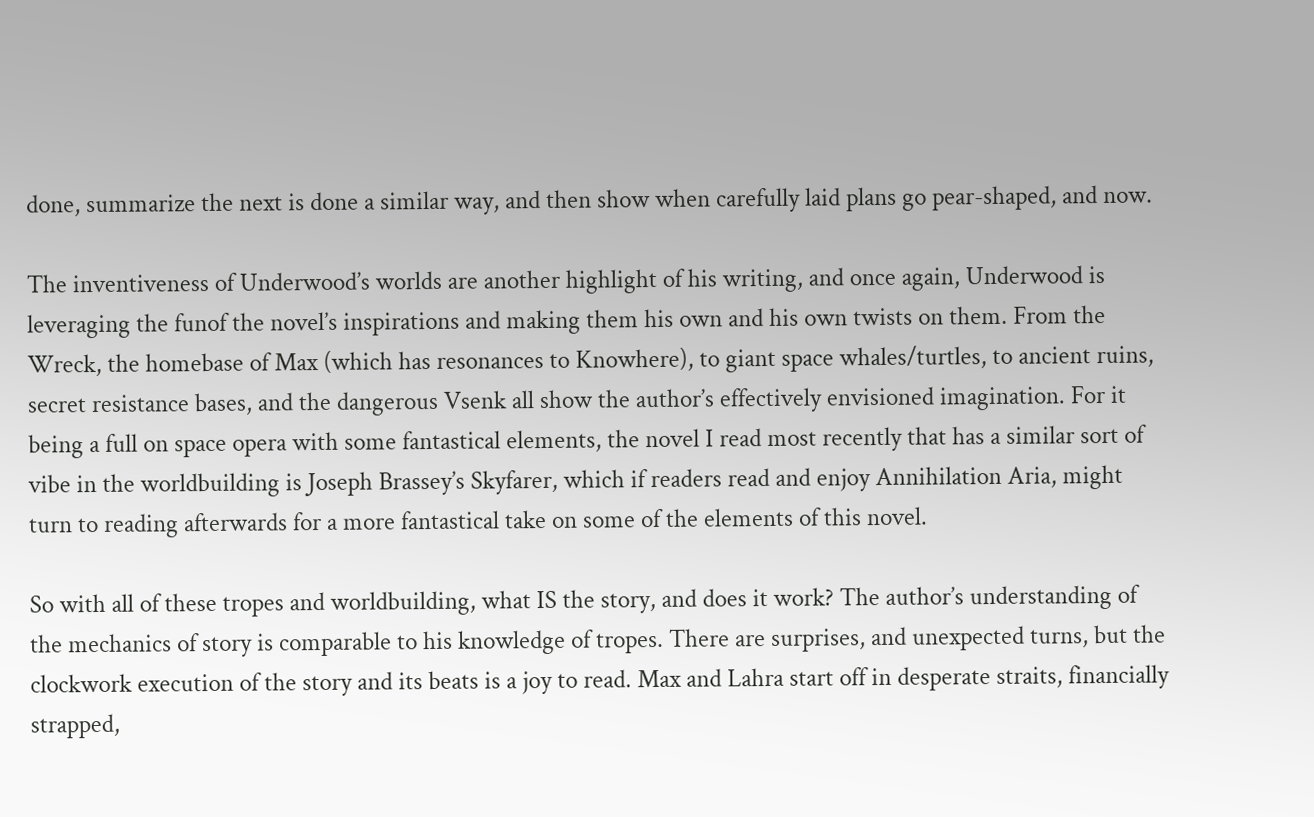done, summarize the next is done a similar way, and then show when carefully laid plans go pear-shaped, and now.

The inventiveness of Underwood’s worlds are another highlight of his writing, and once again, Underwood is leveraging the funof the novel’s inspirations and making them his own and his own twists on them. From the Wreck, the homebase of Max (which has resonances to Knowhere), to giant space whales/turtles, to ancient ruins,  secret resistance bases, and the dangerous Vsenk all show the author’s effectively envisioned imagination. For it being a full on space opera with some fantastical elements, the novel I read most recently that has a similar sort of vibe in the worldbuilding is Joseph Brassey’s Skyfarer, which if readers read and enjoy Annihilation Aria, might turn to reading afterwards for a more fantastical take on some of the elements of this novel.

So with all of these tropes and worldbuilding, what IS the story, and does it work? The author’s understanding of the mechanics of story is comparable to his knowledge of tropes. There are surprises, and unexpected turns, but the clockwork execution of the story and its beats is a joy to read. Max and Lahra start off in desperate straits, financially strapped,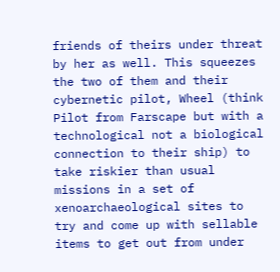friends of theirs under threat by her as well. This squeezes the two of them and their cybernetic pilot, Wheel (think Pilot from Farscape but with a technological not a biological connection to their ship) to take riskier than usual missions in a set of  xenoarchaeological sites to try and come up with sellable items to get out from under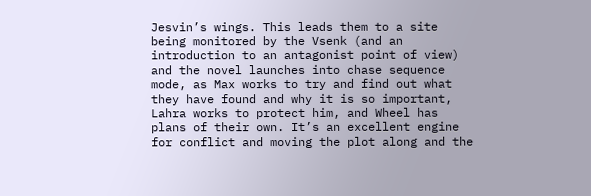Jesvin’s wings. This leads them to a site being monitored by the Vsenk (and an introduction to an antagonist point of view) and the novel launches into chase sequence mode, as Max works to try and find out what they have found and why it is so important, Lahra works to protect him, and Wheel has plans of their own. It’s an excellent engine for conflict and moving the plot along and the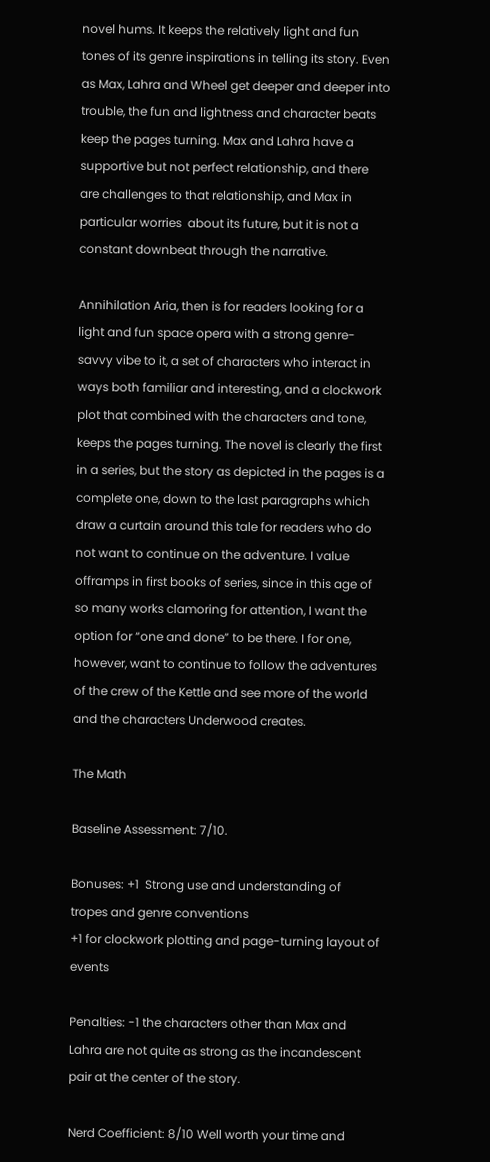novel hums. It keeps the relatively light and fun tones of its genre inspirations in telling its story. Even as Max, Lahra and Wheel get deeper and deeper into trouble, the fun and lightness and character beats keep the pages turning. Max and Lahra have a supportive but not perfect relationship, and there are challenges to that relationship, and Max in particular worries  about its future, but it is not a constant downbeat through the narrative.

Annihilation Aria, then is for readers looking for a light and fun space opera with a strong genre-savvy vibe to it, a set of characters who interact in ways both familiar and interesting, and a clockwork plot that combined with the characters and tone, keeps the pages turning. The novel is clearly the first in a series, but the story as depicted in the pages is a complete one, down to the last paragraphs which draw a curtain around this tale for readers who do not want to continue on the adventure. I value offramps in first books of series, since in this age of so many works clamoring for attention, I want the option for “one and done” to be there. I for one, however, want to continue to follow the adventures of the crew of the Kettle and see more of the world and the characters Underwood creates.

The Math

Baseline Assessment: 7/10.

Bonuses: +1  Strong use and understanding of tropes and genre conventions
+1 for clockwork plotting and page-turning layout of events

Penalties: -1 the characters other than Max and Lahra are not quite as strong as the incandescent pair at the center of the story.

Nerd Coefficient: 8/10 Well worth your time and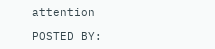attention

POSTED BY: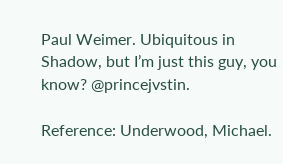Paul Weimer. Ubiquitous in Shadow, but I’m just this guy, you know? @princejvstin.

Reference: Underwood, Michael.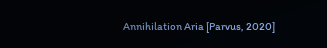Annihilation Aria [Parvus, 2020]